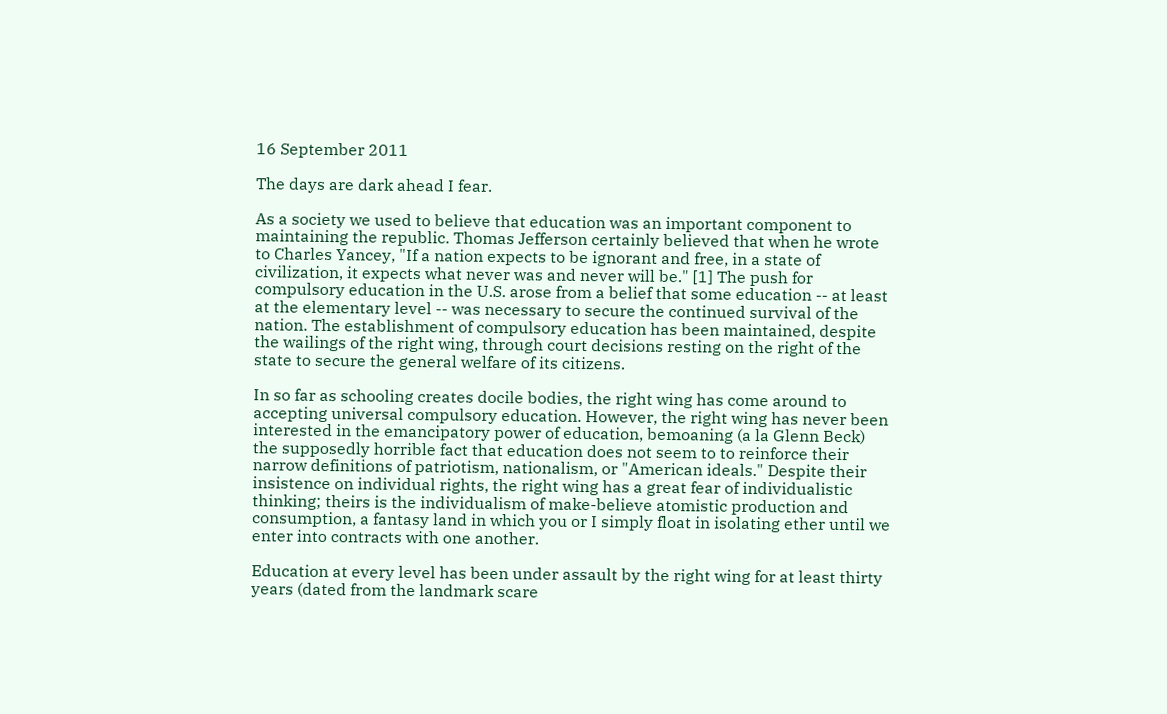16 September 2011

The days are dark ahead I fear.

As a society we used to believe that education was an important component to maintaining the republic. Thomas Jefferson certainly believed that when he wrote to Charles Yancey, "If a nation expects to be ignorant and free, in a state of civilization, it expects what never was and never will be." [1] The push for compulsory education in the U.S. arose from a belief that some education -- at least at the elementary level -- was necessary to secure the continued survival of the nation. The establishment of compulsory education has been maintained, despite the wailings of the right wing, through court decisions resting on the right of the state to secure the general welfare of its citizens.

In so far as schooling creates docile bodies, the right wing has come around to accepting universal compulsory education. However, the right wing has never been interested in the emancipatory power of education, bemoaning (a la Glenn Beck) the supposedly horrible fact that education does not seem to to reinforce their narrow definitions of patriotism, nationalism, or "American ideals." Despite their insistence on individual rights, the right wing has a great fear of individualistic thinking; theirs is the individualism of make-believe atomistic production and consumption, a fantasy land in which you or I simply float in isolating ether until we enter into contracts with one another.

Education at every level has been under assault by the right wing for at least thirty years (dated from the landmark scare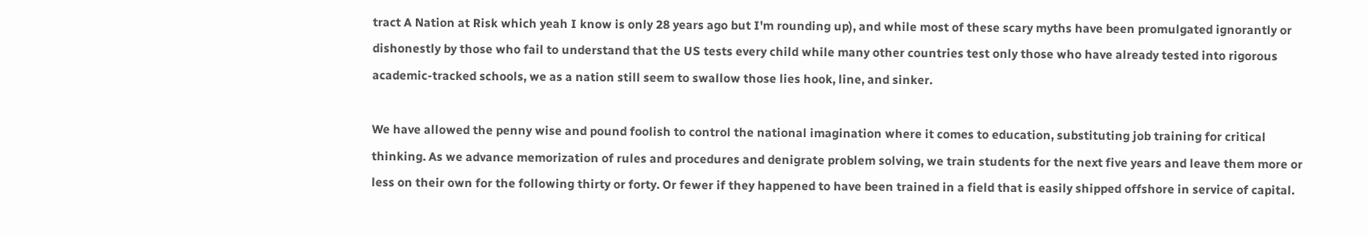tract A Nation at Risk which yeah I know is only 28 years ago but I'm rounding up), and while most of these scary myths have been promulgated ignorantly or dishonestly by those who fail to understand that the US tests every child while many other countries test only those who have already tested into rigorous academic-tracked schools, we as a nation still seem to swallow those lies hook, line, and sinker.

We have allowed the penny wise and pound foolish to control the national imagination where it comes to education, substituting job training for critical thinking. As we advance memorization of rules and procedures and denigrate problem solving, we train students for the next five years and leave them more or less on their own for the following thirty or forty. Or fewer if they happened to have been trained in a field that is easily shipped offshore in service of capital.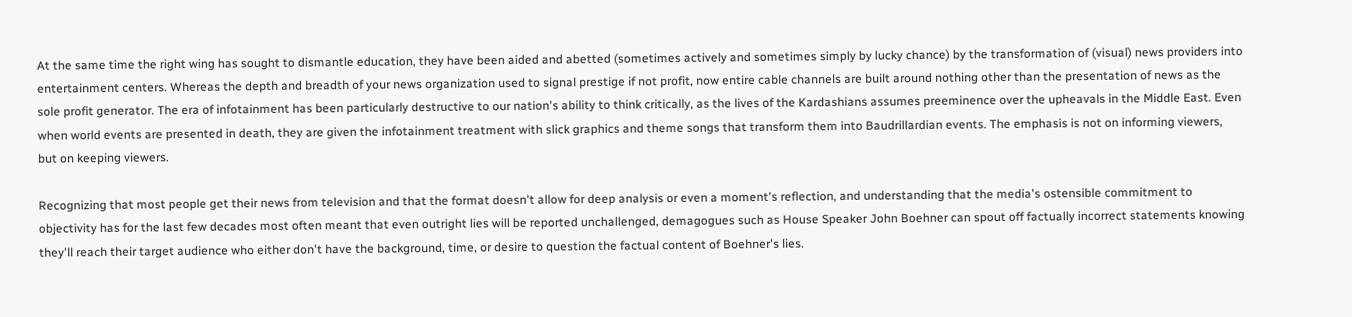At the same time the right wing has sought to dismantle education, they have been aided and abetted (sometimes actively and sometimes simply by lucky chance) by the transformation of (visual) news providers into entertainment centers. Whereas the depth and breadth of your news organization used to signal prestige if not profit, now entire cable channels are built around nothing other than the presentation of news as the sole profit generator. The era of infotainment has been particularly destructive to our nation's ability to think critically, as the lives of the Kardashians assumes preeminence over the upheavals in the Middle East. Even when world events are presented in death, they are given the infotainment treatment with slick graphics and theme songs that transform them into Baudrillardian events. The emphasis is not on informing viewers, but on keeping viewers.

Recognizing that most people get their news from television and that the format doesn't allow for deep analysis or even a moment's reflection, and understanding that the media's ostensible commitment to objectivity has for the last few decades most often meant that even outright lies will be reported unchallenged, demagogues such as House Speaker John Boehner can spout off factually incorrect statements knowing they'll reach their target audience who either don't have the background, time, or desire to question the factual content of Boehner's lies.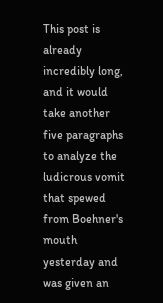This post is already incredibly long, and it would take another five paragraphs to analyze the ludicrous vomit that spewed from Boehner's mouth yesterday and was given an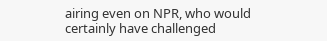airing even on NPR, who would certainly have challenged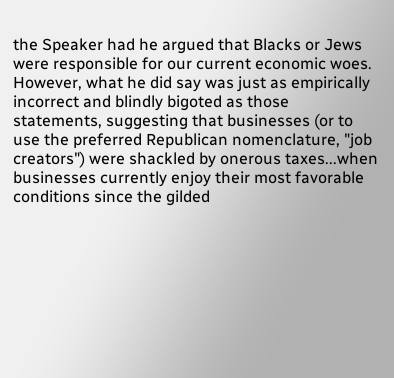the Speaker had he argued that Blacks or Jews were responsible for our current economic woes. However, what he did say was just as empirically incorrect and blindly bigoted as those statements, suggesting that businesses (or to use the preferred Republican nomenclature, "job creators") were shackled by onerous taxes...when businesses currently enjoy their most favorable conditions since the gilded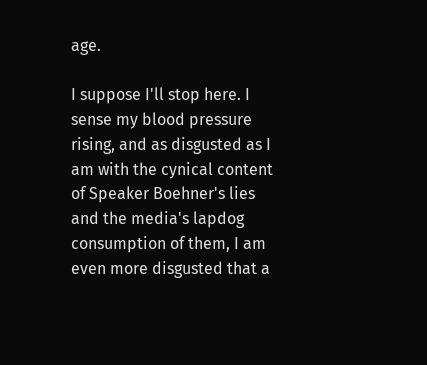age.

I suppose I'll stop here. I sense my blood pressure rising, and as disgusted as I am with the cynical content of Speaker Boehner's lies and the media's lapdog consumption of them, I am even more disgusted that a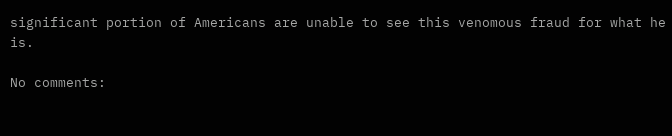significant portion of Americans are unable to see this venomous fraud for what he is.

No comments: